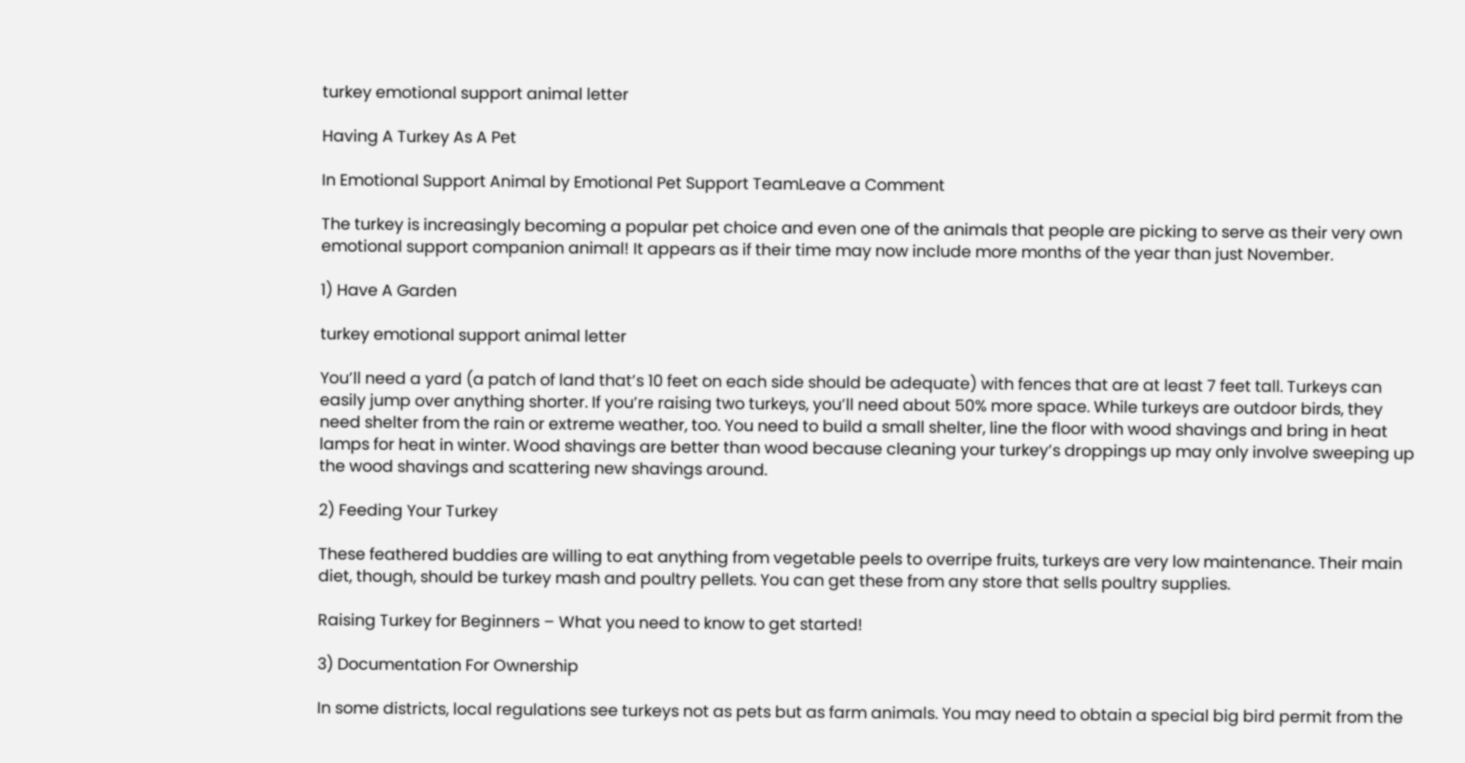turkey emotional support animal letter

Having A Turkey As A Pet

In Emotional Support Animal by Emotional Pet Support TeamLeave a Comment

The turkey is increasingly becoming a popular pet choice and even one of the animals that people are picking to serve as their very own emotional support companion animal! It appears as if their time may now include more months of the year than just November.

1) Have A Garden

turkey emotional support animal letter

You’ll need a yard (a patch of land that’s 10 feet on each side should be adequate) with fences that are at least 7 feet tall. Turkeys can easily jump over anything shorter. If you’re raising two turkeys, you’ll need about 50% more space. While turkeys are outdoor birds, they need shelter from the rain or extreme weather, too. You need to build a small shelter, line the floor with wood shavings and bring in heat lamps for heat in winter. Wood shavings are better than wood because cleaning your turkey’s droppings up may only involve sweeping up the wood shavings and scattering new shavings around.

2) Feeding Your Turkey

These feathered buddies are willing to eat anything from vegetable peels to overripe fruits, turkeys are very low maintenance. Their main diet, though, should be turkey mash and poultry pellets. You can get these from any store that sells poultry supplies.

Raising Turkey for Beginners – What you need to know to get started!

3) Documentation For Ownership

In some districts, local regulations see turkeys not as pets but as farm animals. You may need to obtain a special big bird permit from the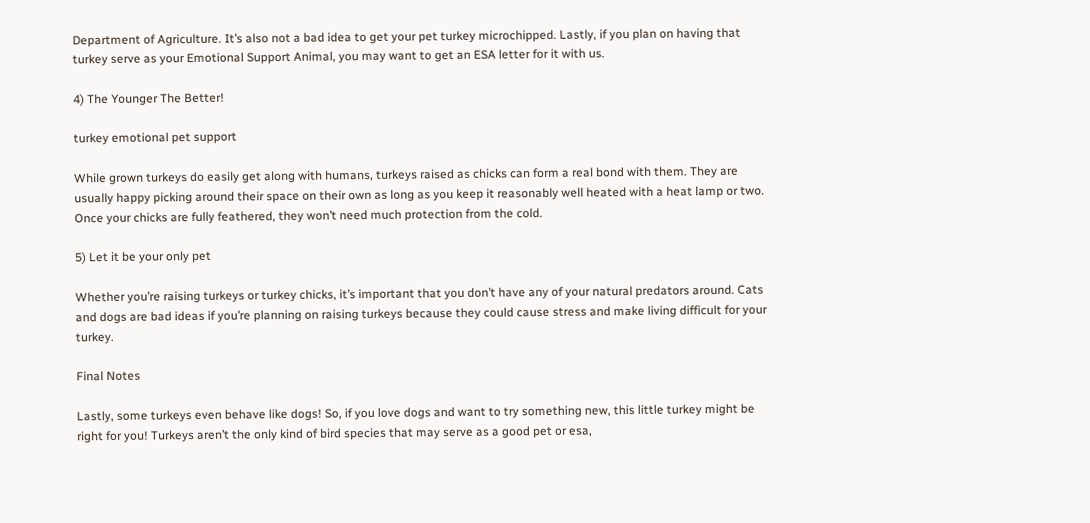Department of Agriculture. It’s also not a bad idea to get your pet turkey microchipped. Lastly, if you plan on having that turkey serve as your Emotional Support Animal, you may want to get an ESA letter for it with us.

4) The Younger The Better!

turkey emotional pet support

While grown turkeys do easily get along with humans, turkeys raised as chicks can form a real bond with them. They are usually happy picking around their space on their own as long as you keep it reasonably well heated with a heat lamp or two. Once your chicks are fully feathered, they won’t need much protection from the cold.

5) Let it be your only pet

Whether you’re raising turkeys or turkey chicks, it’s important that you don’t have any of your natural predators around. Cats and dogs are bad ideas if you’re planning on raising turkeys because they could cause stress and make living difficult for your turkey.

Final Notes

Lastly, some turkeys even behave like dogs! So, if you love dogs and want to try something new, this little turkey might be right for you! Turkeys aren’t the only kind of bird species that may serve as a good pet or esa,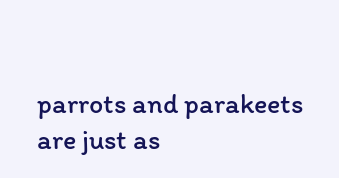parrots and parakeets are just as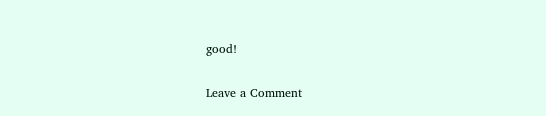good!

Leave a Comment